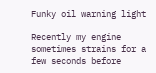Funky oil warning light

Recently my engine sometimes strains for a few seconds before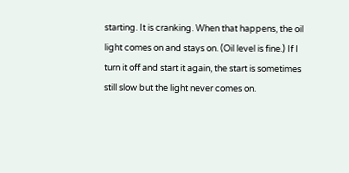starting. It is cranking. When that happens, the oil light comes on and stays on. (Oil level is fine.) If I turn it off and start it again, the start is sometimes still slow but the light never comes on.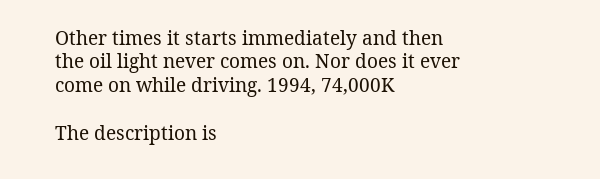Other times it starts immediately and then the oil light never comes on. Nor does it ever come on while driving. 1994, 74,000K

The description is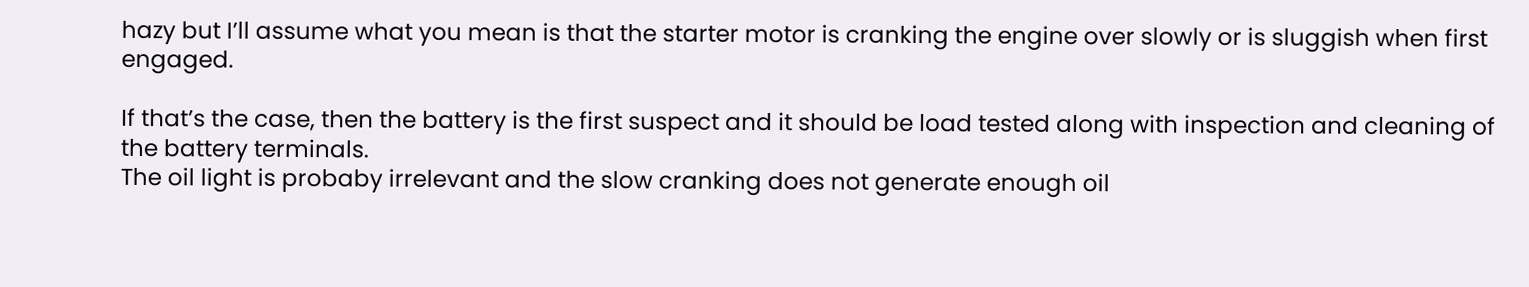hazy but I’ll assume what you mean is that the starter motor is cranking the engine over slowly or is sluggish when first engaged.

If that’s the case, then the battery is the first suspect and it should be load tested along with inspection and cleaning of the battery terminals.
The oil light is probaby irrelevant and the slow cranking does not generate enough oil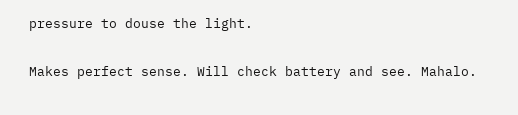pressure to douse the light.

Makes perfect sense. Will check battery and see. Mahalo.